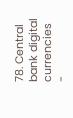78. Central bank digital currencies -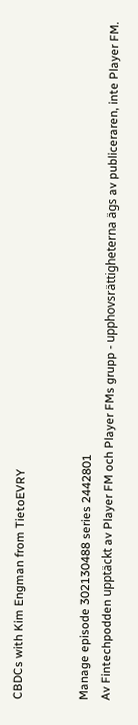CBDCs with Kim Engman from TietoEVRY


Manage episode 302130488 series 2442801
Av Fintechpodden upptäckt av Player FM och Player FMs grupp - upphovsrättigheterna ägs av publiceraren, inte Player FM.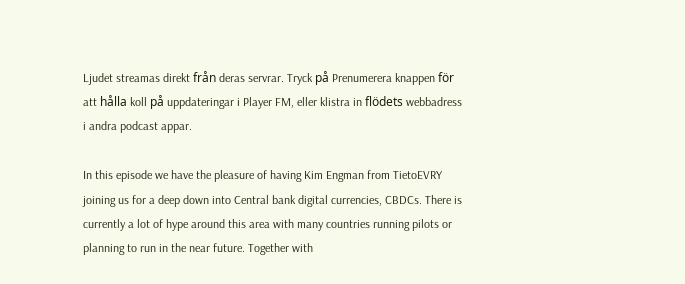Ljudet streamas direkt från deras servrar. Tryck på Prenumerera knappen för att hålla koll på uppdateringar i Player FM, eller klistra in flödets webbadress i andra podcast appar.

In this episode we have the pleasure of having Kim Engman from TietoEVRY joining us for a deep down into Central bank digital currencies, CBDCs. There is currently a lot of hype around this area with many countries running pilots or planning to run in the near future. Together with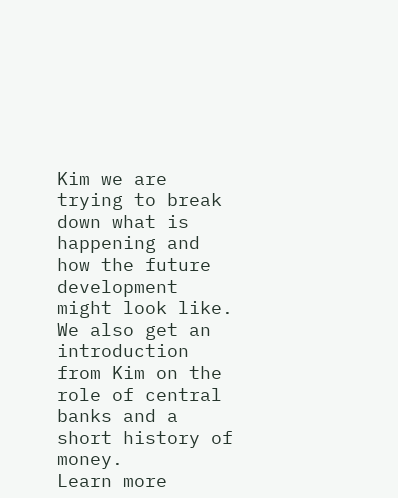Kim we are trying to break down what is happening and how the future development might look like. We also get an introduction from Kim on the role of central banks and a short history of money.
Learn more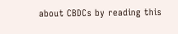about CBDCs by reading this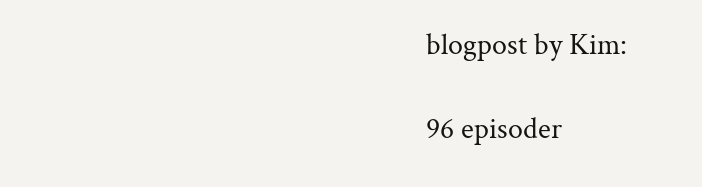blogpost by Kim:

96 episoder